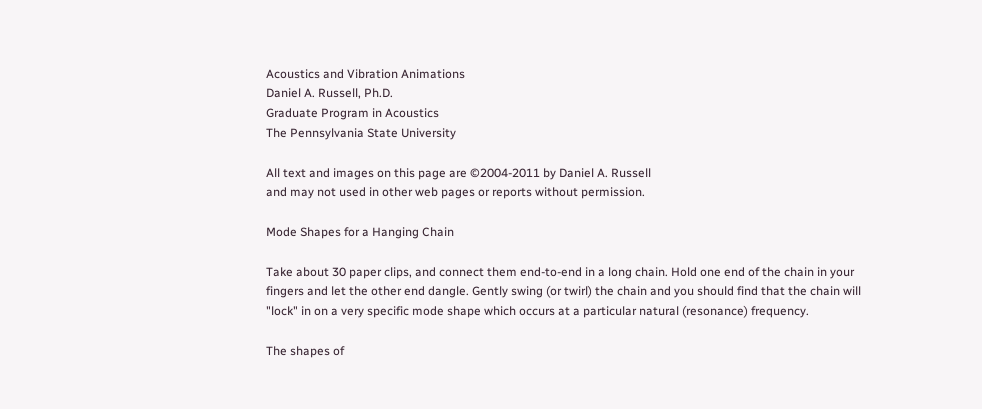Acoustics and Vibration Animations
Daniel A. Russell, Ph.D.
Graduate Program in Acoustics
The Pennsylvania State University

All text and images on this page are ©2004-2011 by Daniel A. Russell
and may not used in other web pages or reports without permission.

Mode Shapes for a Hanging Chain

Take about 30 paper clips, and connect them end-to-end in a long chain. Hold one end of the chain in your fingers and let the other end dangle. Gently swing (or twirl) the chain and you should find that the chain will "lock" in on a very specific mode shape which occurs at a particular natural (resonance) frequency.

The shapes of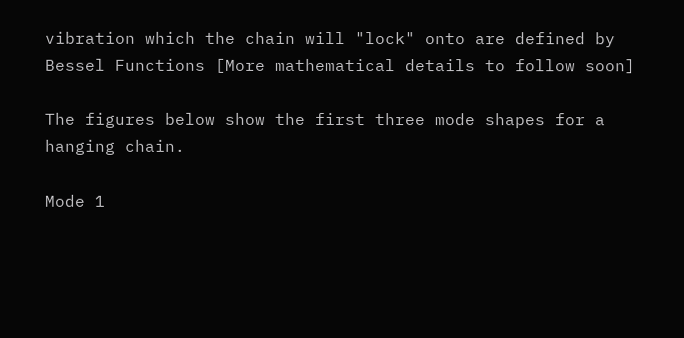vibration which the chain will "lock" onto are defined by Bessel Functions [More mathematical details to follow soon]

The figures below show the first three mode shapes for a hanging chain.

Mode 1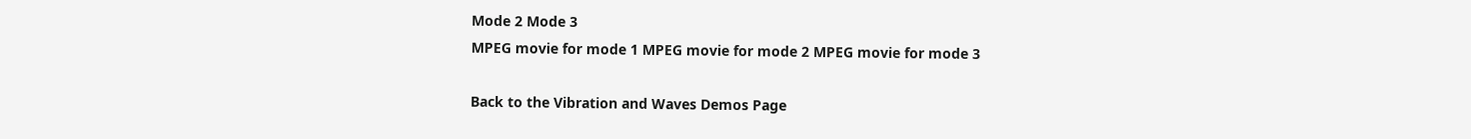Mode 2 Mode 3
MPEG movie for mode 1 MPEG movie for mode 2 MPEG movie for mode 3

Back to the Vibration and Waves Demos Page